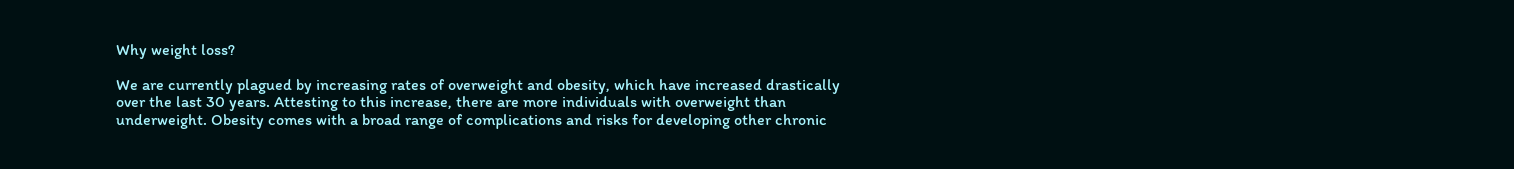Why weight loss?

We are currently plagued by increasing rates of overweight and obesity, which have increased drastically over the last 30 years. Attesting to this increase, there are more individuals with overweight than underweight. Obesity comes with a broad range of complications and risks for developing other chronic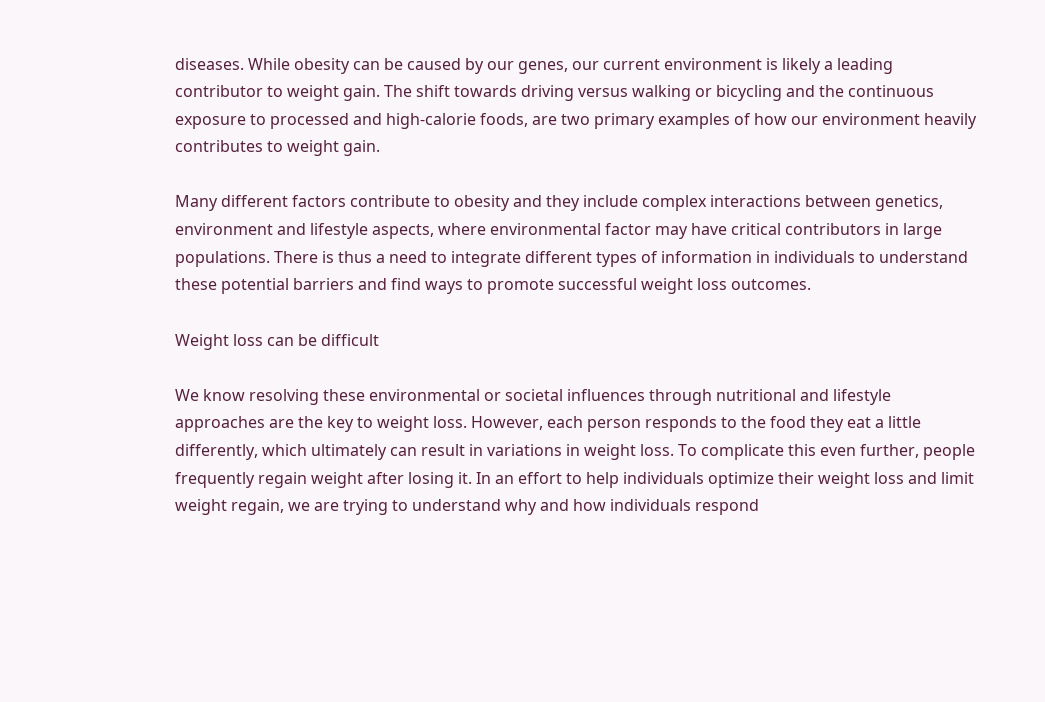diseases. While obesity can be caused by our genes, our current environment is likely a leading contributor to weight gain. The shift towards driving versus walking or bicycling and the continuous exposure to processed and high-calorie foods, are two primary examples of how our environment heavily contributes to weight gain.

Many different factors contribute to obesity and they include complex interactions between genetics, environment and lifestyle aspects, where environmental factor may have critical contributors in large populations. There is thus a need to integrate different types of information in individuals to understand these potential barriers and find ways to promote successful weight loss outcomes.

Weight loss can be difficult

We know resolving these environmental or societal influences through nutritional and lifestyle approaches are the key to weight loss. However, each person responds to the food they eat a little differently, which ultimately can result in variations in weight loss. To complicate this even further, people frequently regain weight after losing it. In an effort to help individuals optimize their weight loss and limit weight regain, we are trying to understand why and how individuals respond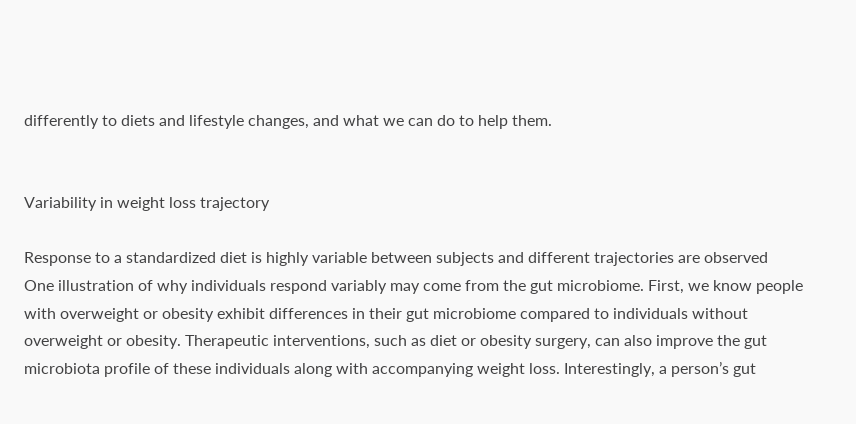differently to diets and lifestyle changes, and what we can do to help them.


Variability in weight loss trajectory

Response to a standardized diet is highly variable between subjects and different trajectories are observed
One illustration of why individuals respond variably may come from the gut microbiome. First, we know people with overweight or obesity exhibit differences in their gut microbiome compared to individuals without overweight or obesity. Therapeutic interventions, such as diet or obesity surgery, can also improve the gut microbiota profile of these individuals along with accompanying weight loss. Interestingly, a person’s gut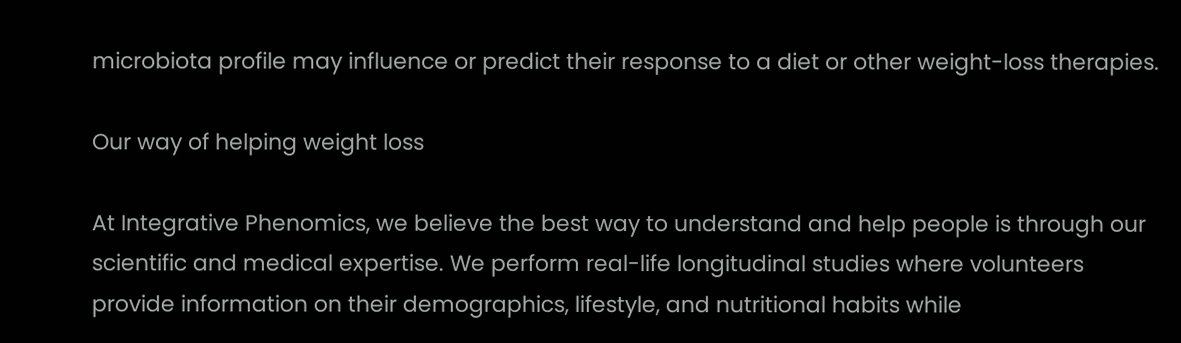microbiota profile may influence or predict their response to a diet or other weight-loss therapies.

Our way of helping weight loss

At Integrative Phenomics, we believe the best way to understand and help people is through our scientific and medical expertise. We perform real-life longitudinal studies where volunteers provide information on their demographics, lifestyle, and nutritional habits while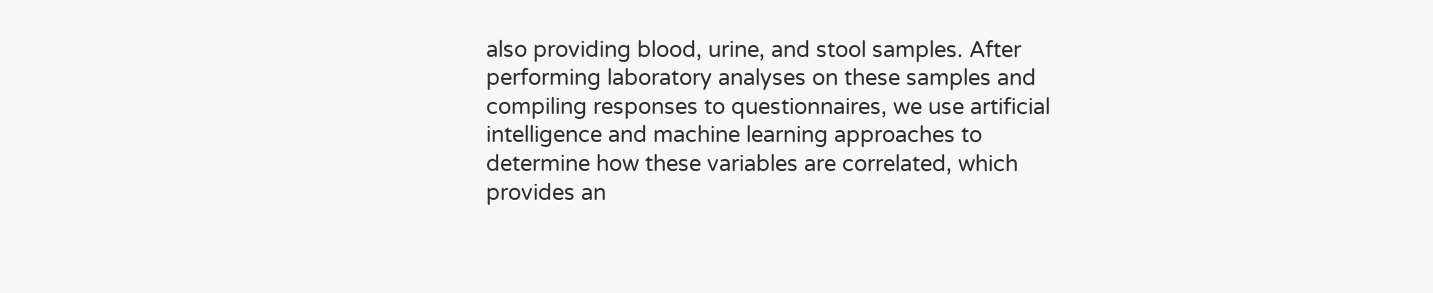also providing blood, urine, and stool samples. After performing laboratory analyses on these samples and compiling responses to questionnaires, we use artificial intelligence and machine learning approaches to determine how these variables are correlated, which provides an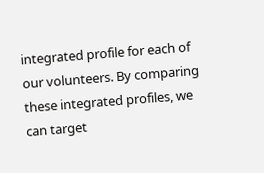integrated profile for each of our volunteers. By comparing these integrated profiles, we can target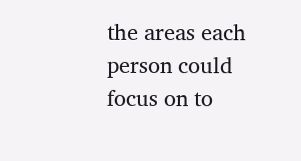the areas each person could focus on to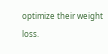optimize their weight loss.